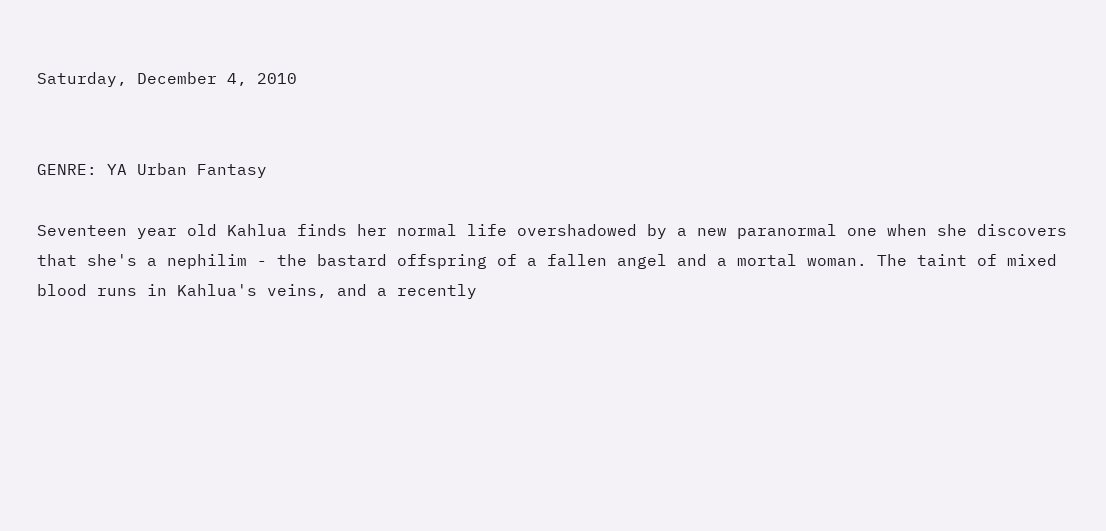Saturday, December 4, 2010


GENRE: YA Urban Fantasy

Seventeen year old Kahlua finds her normal life overshadowed by a new paranormal one when she discovers that she's a nephilim - the bastard offspring of a fallen angel and a mortal woman. The taint of mixed blood runs in Kahlua's veins, and a recently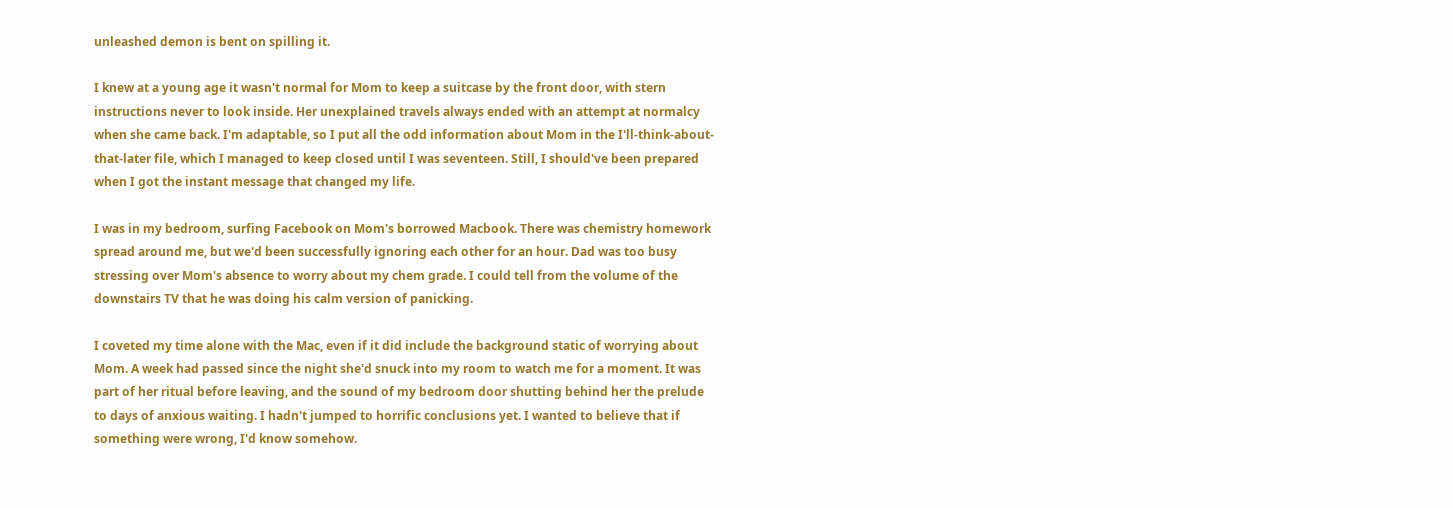unleashed demon is bent on spilling it.

I knew at a young age it wasn't normal for Mom to keep a suitcase by the front door, with stern instructions never to look inside. Her unexplained travels always ended with an attempt at normalcy when she came back. I'm adaptable, so I put all the odd information about Mom in the I'll-think-about-that-later file, which I managed to keep closed until I was seventeen. Still, I should've been prepared when I got the instant message that changed my life.

I was in my bedroom, surfing Facebook on Mom's borrowed Macbook. There was chemistry homework spread around me, but we'd been successfully ignoring each other for an hour. Dad was too busy stressing over Mom's absence to worry about my chem grade. I could tell from the volume of the downstairs TV that he was doing his calm version of panicking.

I coveted my time alone with the Mac, even if it did include the background static of worrying about Mom. A week had passed since the night she'd snuck into my room to watch me for a moment. It was part of her ritual before leaving, and the sound of my bedroom door shutting behind her the prelude to days of anxious waiting. I hadn't jumped to horrific conclusions yet. I wanted to believe that if something were wrong, I'd know somehow.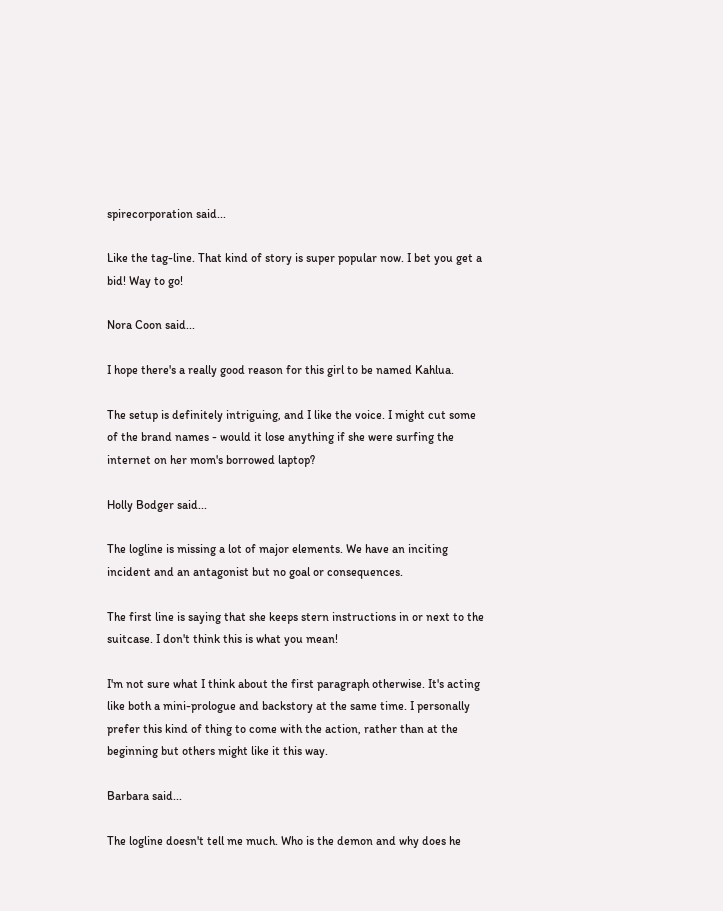spirecorporation said...

Like the tag-line. That kind of story is super popular now. I bet you get a bid! Way to go!

Nora Coon said...

I hope there's a really good reason for this girl to be named Kahlua.

The setup is definitely intriguing, and I like the voice. I might cut some of the brand names - would it lose anything if she were surfing the internet on her mom's borrowed laptop?

Holly Bodger said...

The logline is missing a lot of major elements. We have an inciting incident and an antagonist but no goal or consequences.

The first line is saying that she keeps stern instructions in or next to the suitcase. I don't think this is what you mean!

I'm not sure what I think about the first paragraph otherwise. It's acting like both a mini-prologue and backstory at the same time. I personally prefer this kind of thing to come with the action, rather than at the beginning but others might like it this way.

Barbara said...

The logline doesn't tell me much. Who is the demon and why does he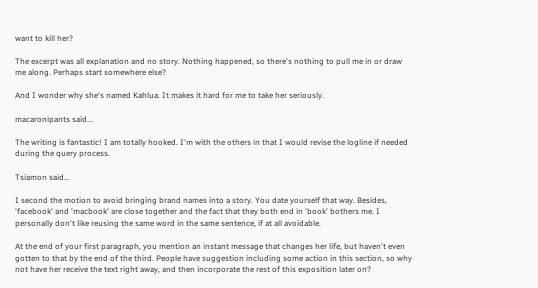want to kill her?

The excerpt was all explanation and no story. Nothing happened, so there's nothing to pull me in or draw me along. Perhaps start somewhere else?

And I wonder why she's named Kahlua. It makes it hard for me to take her seriously.

macaronipants said...

The writing is fantastic! I am totally hooked. I'm with the others in that I would revise the logline if needed during the query process.

Tsiamon said...

I second the motion to avoid bringing brand names into a story. You date yourself that way. Besides, 'facebook' and 'macbook' are close together and the fact that they both end in 'book' bothers me. I personally don't like reusing the same word in the same sentence, if at all avoidable.

At the end of your first paragraph, you mention an instant message that changes her life, but haven't even gotten to that by the end of the third. People have suggestion including some action in this section, so why not have her receive the text right away, and then incorporate the rest of this exposition later on?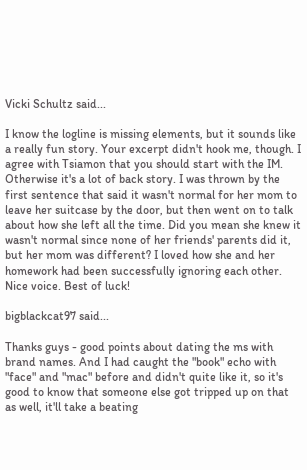Vicki Schultz said...

I know the logline is missing elements, but it sounds like a really fun story. Your excerpt didn't hook me, though. I agree with Tsiamon that you should start with the IM. Otherwise it's a lot of back story. I was thrown by the first sentence that said it wasn't normal for her mom to leave her suitcase by the door, but then went on to talk about how she left all the time. Did you mean she knew it wasn't normal since none of her friends' parents did it, but her mom was different? I loved how she and her homework had been successfully ignoring each other. Nice voice. Best of luck!

bigblackcat97 said...

Thanks guys - good points about dating the ms with brand names. And I had caught the "book" echo with "face" and "mac" before and didn't quite like it, so it's good to know that someone else got tripped up on that as well, it'll take a beating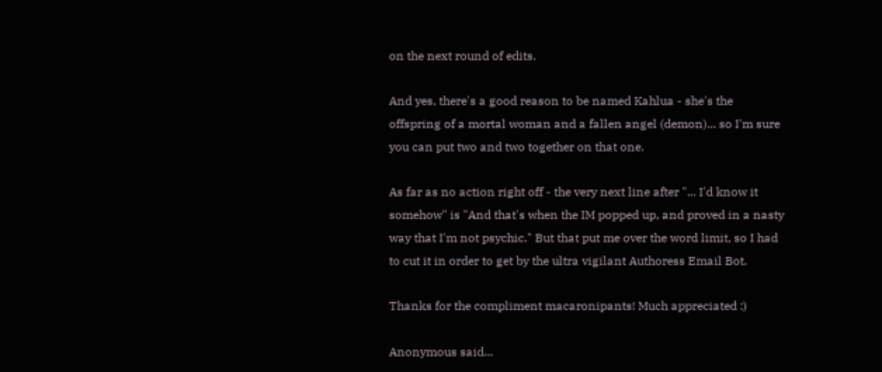on the next round of edits.

And yes, there's a good reason to be named Kahlua - she's the offspring of a mortal woman and a fallen angel (demon)... so I'm sure you can put two and two together on that one.

As far as no action right off - the very next line after "... I'd know it somehow" is "And that's when the IM popped up, and proved in a nasty way that I'm not psychic." But that put me over the word limit, so I had to cut it in order to get by the ultra vigilant Authoress Email Bot.

Thanks for the compliment macaronipants! Much appreciated :)

Anonymous said...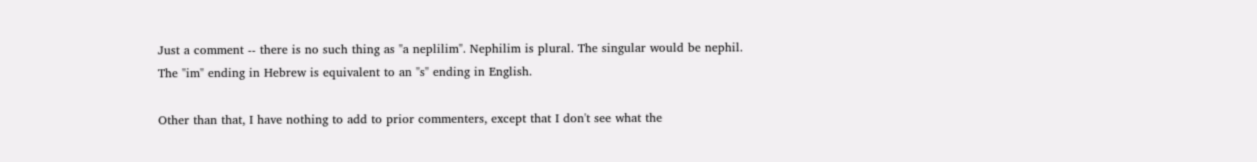Just a comment -- there is no such thing as "a neplilim". Nephilim is plural. The singular would be nephil. The "im" ending in Hebrew is equivalent to an "s" ending in English.

Other than that, I have nothing to add to prior commenters, except that I don't see what the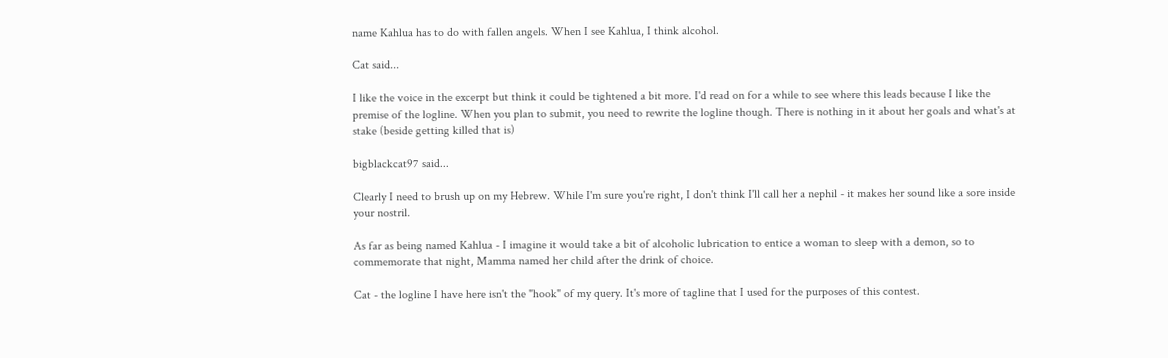name Kahlua has to do with fallen angels. When I see Kahlua, I think alcohol.

Cat said...

I like the voice in the excerpt but think it could be tightened a bit more. I'd read on for a while to see where this leads because I like the premise of the logline. When you plan to submit, you need to rewrite the logline though. There is nothing in it about her goals and what's at stake (beside getting killed that is)

bigblackcat97 said...

Clearly I need to brush up on my Hebrew. While I'm sure you're right, I don't think I'll call her a nephil - it makes her sound like a sore inside your nostril.

As far as being named Kahlua - I imagine it would take a bit of alcoholic lubrication to entice a woman to sleep with a demon, so to commemorate that night, Mamma named her child after the drink of choice.

Cat - the logline I have here isn't the "hook" of my query. It's more of tagline that I used for the purposes of this contest.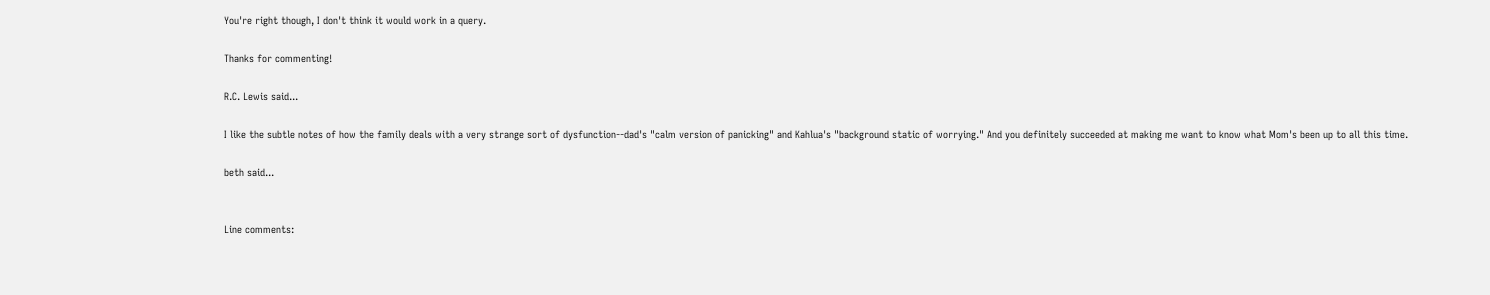You're right though, I don't think it would work in a query.

Thanks for commenting!

R.C. Lewis said...

I like the subtle notes of how the family deals with a very strange sort of dysfunction--dad's "calm version of panicking" and Kahlua's "background static of worrying." And you definitely succeeded at making me want to know what Mom's been up to all this time.

beth said...


Line comments: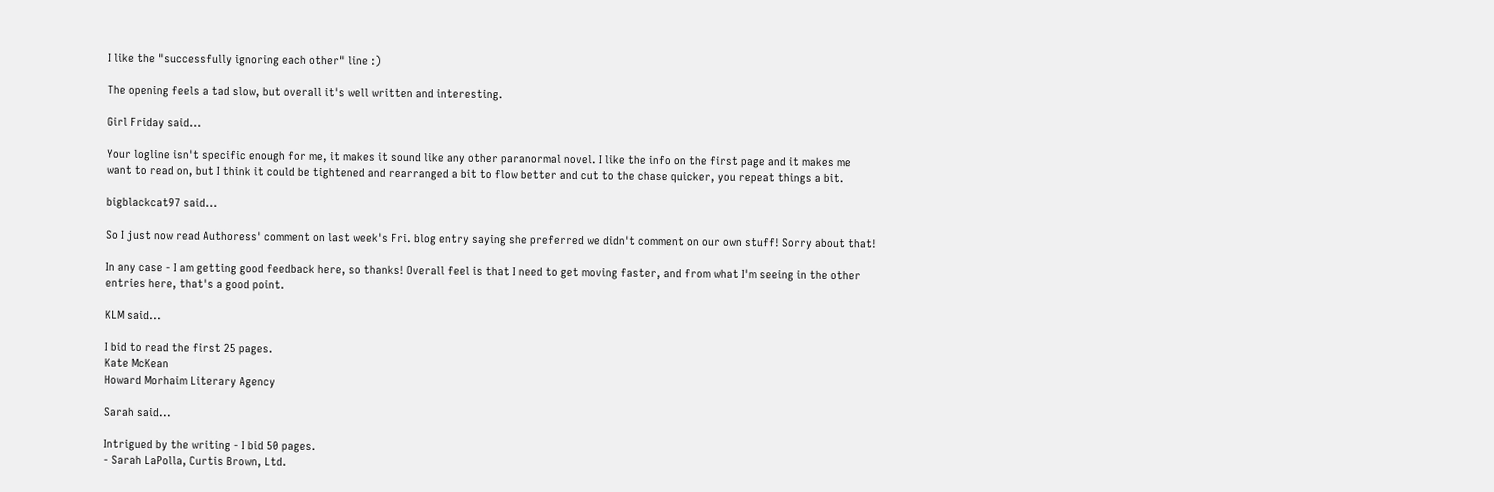I like the "successfully ignoring each other" line :)

The opening feels a tad slow, but overall it's well written and interesting.

Girl Friday said...

Your logline isn't specific enough for me, it makes it sound like any other paranormal novel. I like the info on the first page and it makes me want to read on, but I think it could be tightened and rearranged a bit to flow better and cut to the chase quicker, you repeat things a bit.

bigblackcat97 said...

So I just now read Authoress' comment on last week's Fri. blog entry saying she preferred we didn't comment on our own stuff! Sorry about that!

In any case - I am getting good feedback here, so thanks! Overall feel is that I need to get moving faster, and from what I'm seeing in the other entries here, that's a good point.

KLM said...

I bid to read the first 25 pages.
Kate McKean
Howard Morhaim Literary Agency

Sarah said...

Intrigued by the writing - I bid 50 pages.
- Sarah LaPolla, Curtis Brown, Ltd.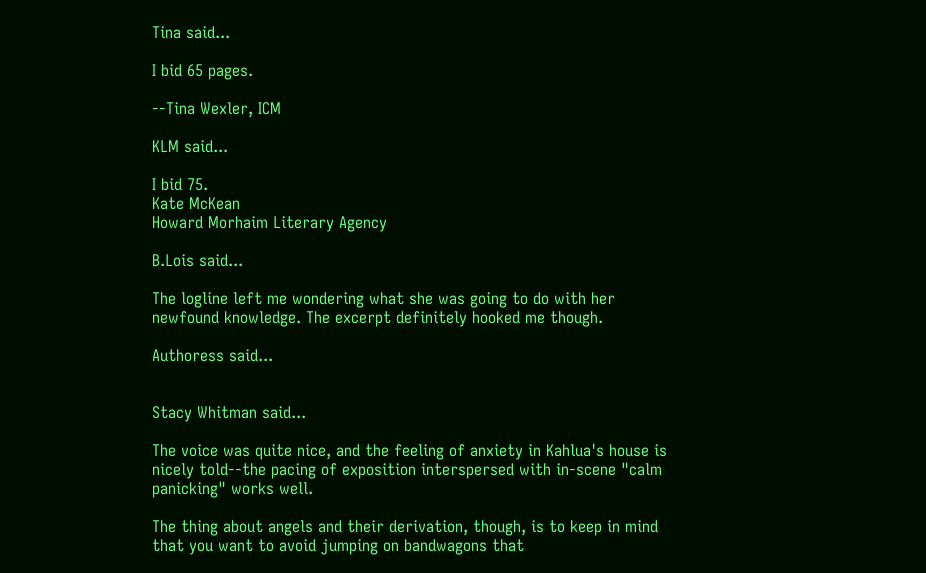Tina said...

I bid 65 pages.

--Tina Wexler, ICM

KLM said...

I bid 75.
Kate McKean
Howard Morhaim Literary Agency

B.Lois said...

The logline left me wondering what she was going to do with her newfound knowledge. The excerpt definitely hooked me though.

Authoress said...


Stacy Whitman said...

The voice was quite nice, and the feeling of anxiety in Kahlua's house is nicely told--the pacing of exposition interspersed with in-scene "calm panicking" works well.

The thing about angels and their derivation, though, is to keep in mind that you want to avoid jumping on bandwagons that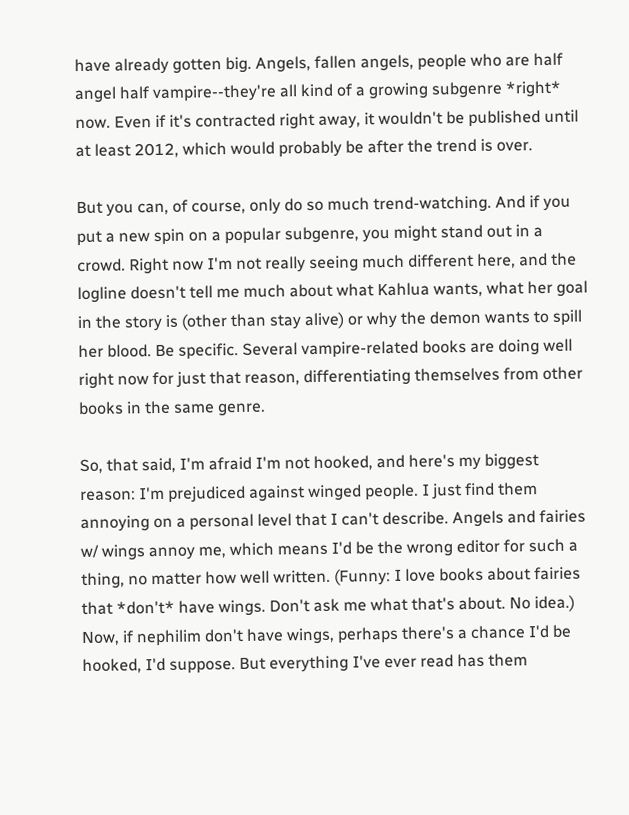have already gotten big. Angels, fallen angels, people who are half angel half vampire--they're all kind of a growing subgenre *right* now. Even if it's contracted right away, it wouldn't be published until at least 2012, which would probably be after the trend is over.

But you can, of course, only do so much trend-watching. And if you put a new spin on a popular subgenre, you might stand out in a crowd. Right now I'm not really seeing much different here, and the logline doesn't tell me much about what Kahlua wants, what her goal in the story is (other than stay alive) or why the demon wants to spill her blood. Be specific. Several vampire-related books are doing well right now for just that reason, differentiating themselves from other books in the same genre.

So, that said, I'm afraid I'm not hooked, and here's my biggest reason: I'm prejudiced against winged people. I just find them annoying on a personal level that I can't describe. Angels and fairies w/ wings annoy me, which means I'd be the wrong editor for such a thing, no matter how well written. (Funny: I love books about fairies that *don't* have wings. Don't ask me what that's about. No idea.) Now, if nephilim don't have wings, perhaps there's a chance I'd be hooked, I'd suppose. But everything I've ever read has them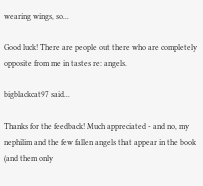wearing wings, so...

Good luck! There are people out there who are completely opposite from me in tastes re: angels.

bigblackcat97 said...

Thanks for the feedback! Much appreciated - and no, my nephilim and the few fallen angels that appear in the book (and them only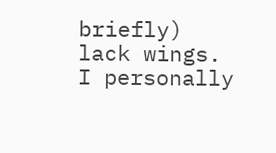briefly) lack wings. I personally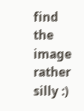find the image rather silly :)